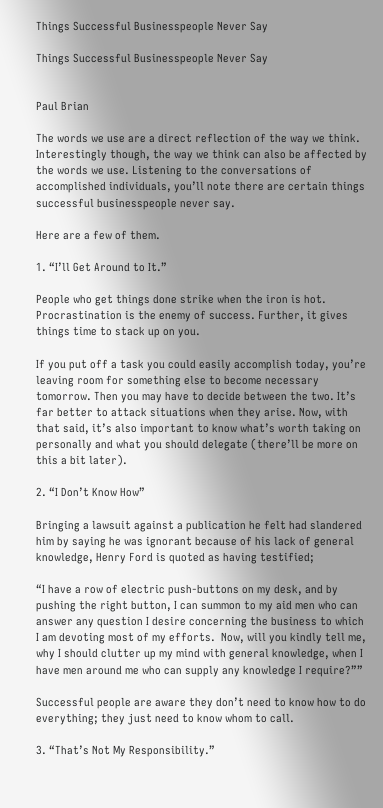Things Successful Businesspeople Never Say

Things Successful Businesspeople Never Say


Paul Brian

The words we use are a direct reflection of the way we think. Interestingly though, the way we think can also be affected by the words we use. Listening to the conversations of accomplished individuals, you’ll note there are certain things successful businesspeople never say.

Here are a few of them.

1. “I’ll Get Around to It.”

People who get things done strike when the iron is hot. Procrastination is the enemy of success. Further, it gives things time to stack up on you.

If you put off a task you could easily accomplish today, you’re leaving room for something else to become necessary tomorrow. Then you may have to decide between the two. It’s far better to attack situations when they arise. Now, with that said, it’s also important to know what’s worth taking on personally and what you should delegate (there’ll be more on this a bit later).

2. “I Don’t Know How”

Bringing a lawsuit against a publication he felt had slandered him by saying he was ignorant because of his lack of general knowledge, Henry Ford is quoted as having testified;

“I have a row of electric push-buttons on my desk, and by pushing the right button, I can summon to my aid men who can answer any question I desire concerning the business to which I am devoting most of my efforts.  Now, will you kindly tell me, why I should clutter up my mind with general knowledge, when I have men around me who can supply any knowledge I require?””

Successful people are aware they don’t need to know how to do everything; they just need to know whom to call.

3. “That’s Not My Responsibility.”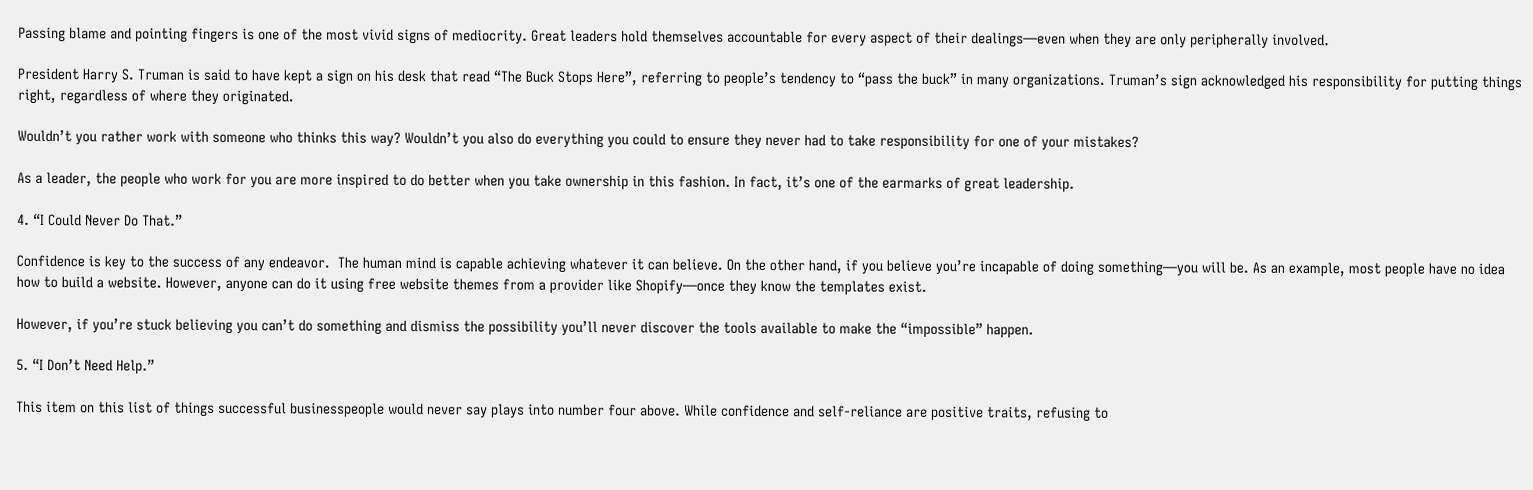Passing blame and pointing fingers is one of the most vivid signs of mediocrity. Great leaders hold themselves accountable for every aspect of their dealings—even when they are only peripherally involved.

President Harry S. Truman is said to have kept a sign on his desk that read “The Buck Stops Here”, referring to people’s tendency to “pass the buck” in many organizations. Truman’s sign acknowledged his responsibility for putting things right, regardless of where they originated.

Wouldn’t you rather work with someone who thinks this way? Wouldn’t you also do everything you could to ensure they never had to take responsibility for one of your mistakes?

As a leader, the people who work for you are more inspired to do better when you take ownership in this fashion. In fact, it’s one of the earmarks of great leadership.

4. “I Could Never Do That.”

Confidence is key to the success of any endeavor.  The human mind is capable achieving whatever it can believe. On the other hand, if you believe you’re incapable of doing something—you will be. As an example, most people have no idea how to build a website. However, anyone can do it using free website themes from a provider like Shopify—once they know the templates exist.

However, if you’re stuck believing you can’t do something and dismiss the possibility you’ll never discover the tools available to make the “impossible” happen.

5. “I Don’t Need Help.”

This item on this list of things successful businesspeople would never say plays into number four above. While confidence and self-reliance are positive traits, refusing to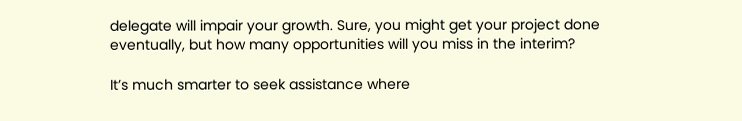delegate will impair your growth. Sure, you might get your project done eventually, but how many opportunities will you miss in the interim?

It’s much smarter to seek assistance where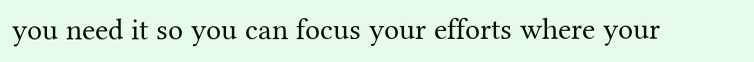you need it so you can focus your efforts where your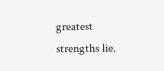greatest strengths lie.